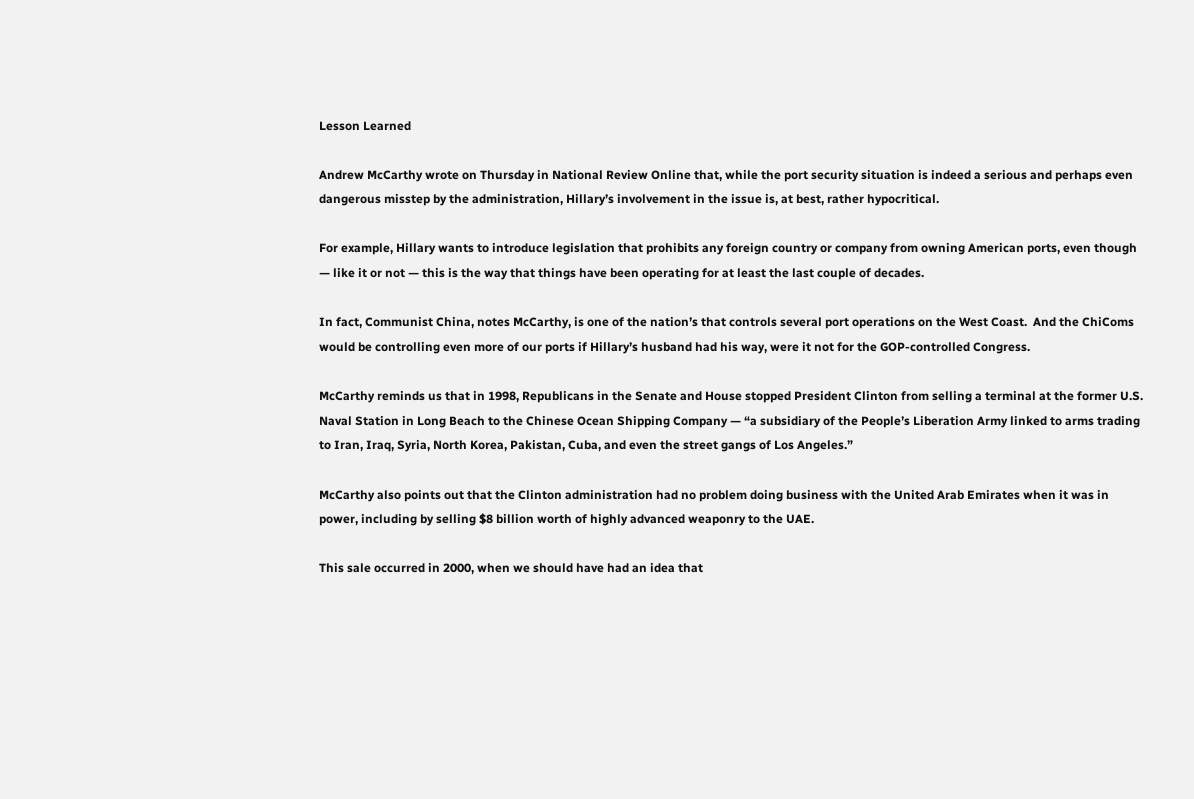Lesson Learned

Andrew McCarthy wrote on Thursday in National Review Online that, while the port security situation is indeed a serious and perhaps even dangerous misstep by the administration, Hillary’s involvement in the issue is, at best, rather hypocritical.

For example, Hillary wants to introduce legislation that prohibits any foreign country or company from owning American ports, even though — like it or not — this is the way that things have been operating for at least the last couple of decades.

In fact, Communist China, notes McCarthy, is one of the nation’s that controls several port operations on the West Coast.  And the ChiComs would be controlling even more of our ports if Hillary’s husband had his way, were it not for the GOP-controlled Congress.

McCarthy reminds us that in 1998, Republicans in the Senate and House stopped President Clinton from selling a terminal at the former U.S. Naval Station in Long Beach to the Chinese Ocean Shipping Company — “a subsidiary of the People’s Liberation Army linked to arms trading to Iran, Iraq, Syria, North Korea, Pakistan, Cuba, and even the street gangs of Los Angeles.”

McCarthy also points out that the Clinton administration had no problem doing business with the United Arab Emirates when it was in power, including by selling $8 billion worth of highly advanced weaponry to the UAE.

This sale occurred in 2000, when we should have had an idea that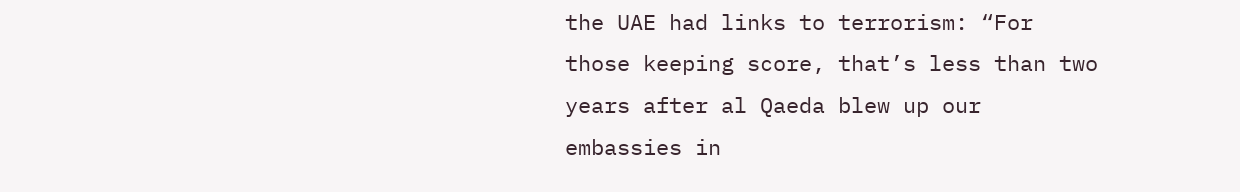the UAE had links to terrorism: “For those keeping score, that’s less than two years after al Qaeda blew up our embassies in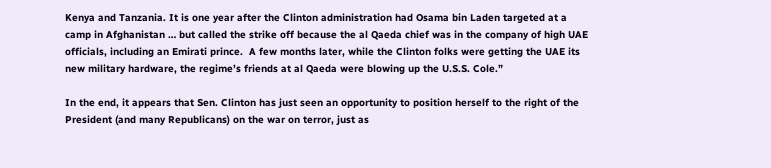Kenya and Tanzania. It is one year after the Clinton administration had Osama bin Laden targeted at a camp in Afghanistan … but called the strike off because the al Qaeda chief was in the company of high UAE officials, including an Emirati prince.  A few months later, while the Clinton folks were getting the UAE its new military hardware, the regime’s friends at al Qaeda were blowing up the U.S.S. Cole.”

In the end, it appears that Sen. Clinton has just seen an opportunity to position herself to the right of the President (and many Republicans) on the war on terror, just as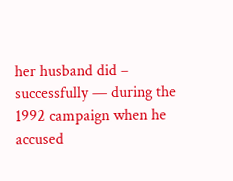her husband did – successfully — during the 1992 campaign when he accused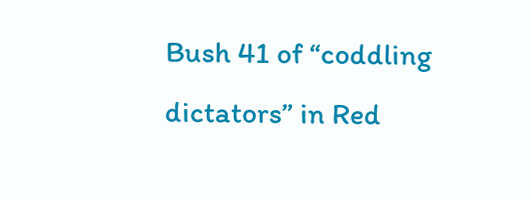Bush 41 of “coddling dictators” in Red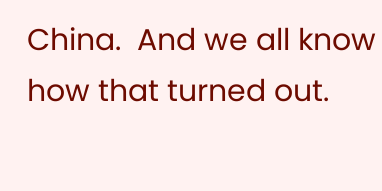China.  And we all know how that turned out.